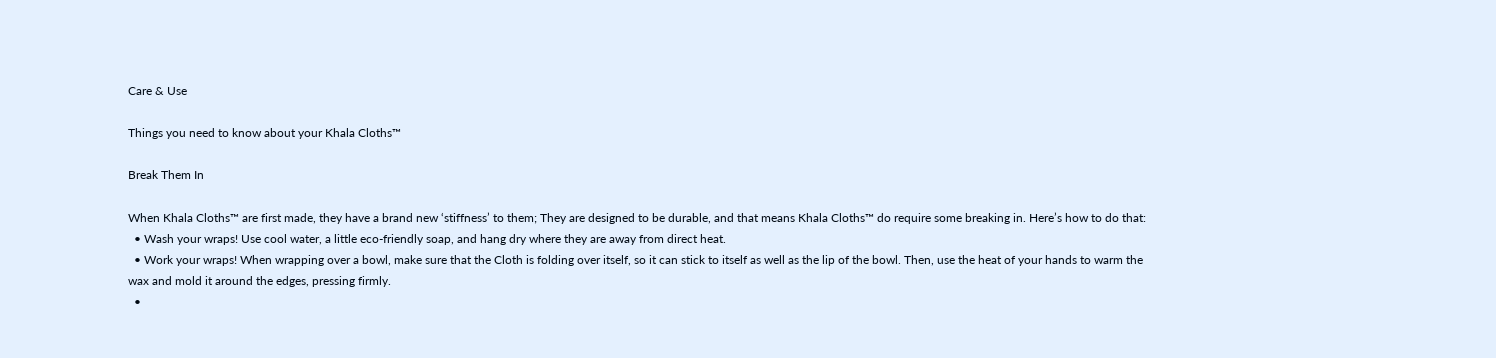Care & Use

Things you need to know about your Khala Cloths™

Break Them In

When Khala Cloths™ are first made, they have a brand new ‘stiffness’ to them; They are designed to be durable, and that means Khala Cloths™ do require some breaking in. Here’s how to do that:
  • Wash your wraps! Use cool water, a little eco-friendly soap, and hang dry where they are away from direct heat.
  • Work your wraps! When wrapping over a bowl, make sure that the Cloth is folding over itself, so it can stick to itself as well as the lip of the bowl. Then, use the heat of your hands to warm the wax and mold it around the edges, pressing firmly.
  •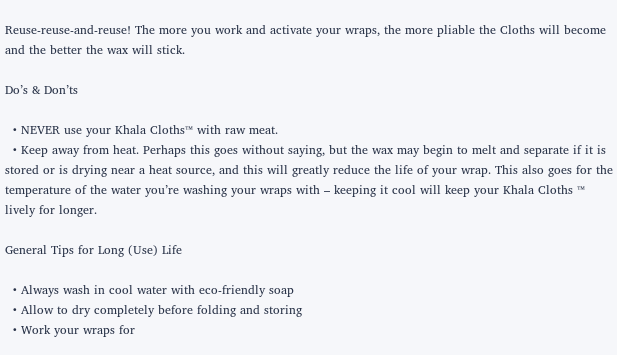Reuse-reuse-and-reuse! The more you work and activate your wraps, the more pliable the Cloths will become and the better the wax will stick.

Do’s & Don’ts

  • NEVER use your Khala Cloths™ with raw meat.
  • Keep away from heat. Perhaps this goes without saying, but the wax may begin to melt and separate if it is stored or is drying near a heat source, and this will greatly reduce the life of your wrap. This also goes for the temperature of the water you’re washing your wraps with – keeping it cool will keep your Khala Cloths ™ lively for longer.

General Tips for Long (Use) Life

  • Always wash in cool water with eco-friendly soap
  • Allow to dry completely before folding and storing
  • Work your wraps for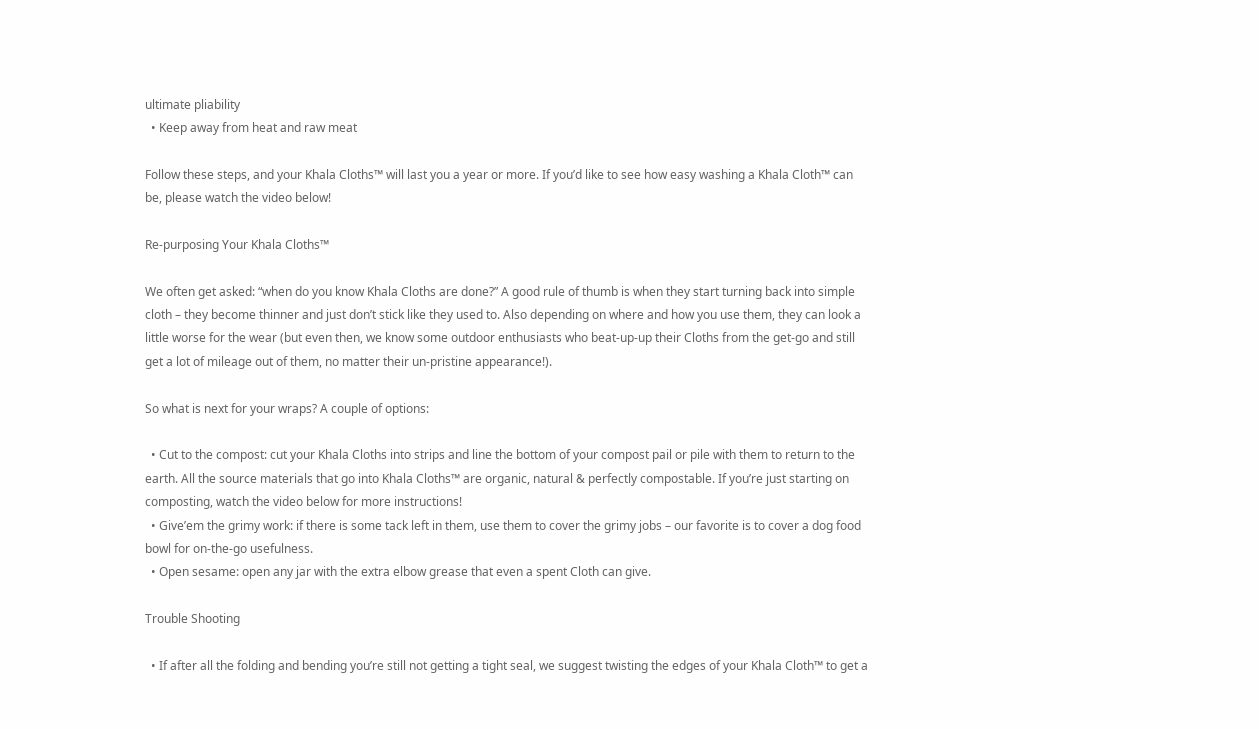ultimate pliability
  • Keep away from heat and raw meat

Follow these steps, and your Khala Cloths™ will last you a year or more. If you’d like to see how easy washing a Khala Cloth™ can be, please watch the video below!

Re-purposing Your Khala Cloths™

We often get asked: “when do you know Khala Cloths are done?” A good rule of thumb is when they start turning back into simple cloth – they become thinner and just don’t stick like they used to. Also depending on where and how you use them, they can look a little worse for the wear (but even then, we know some outdoor enthusiasts who beat-up-up their Cloths from the get-go and still get a lot of mileage out of them, no matter their un-pristine appearance!).

So what is next for your wraps? A couple of options:

  • Cut to the compost: cut your Khala Cloths into strips and line the bottom of your compost pail or pile with them to return to the earth. All the source materials that go into Khala Cloths™ are organic, natural & perfectly compostable. If you’re just starting on composting, watch the video below for more instructions!
  • Give’em the grimy work: if there is some tack left in them, use them to cover the grimy jobs – our favorite is to cover a dog food bowl for on-the-go usefulness.
  • Open sesame: open any jar with the extra elbow grease that even a spent Cloth can give.

Trouble Shooting

  • If after all the folding and bending you’re still not getting a tight seal, we suggest twisting the edges of your Khala Cloth™ to get a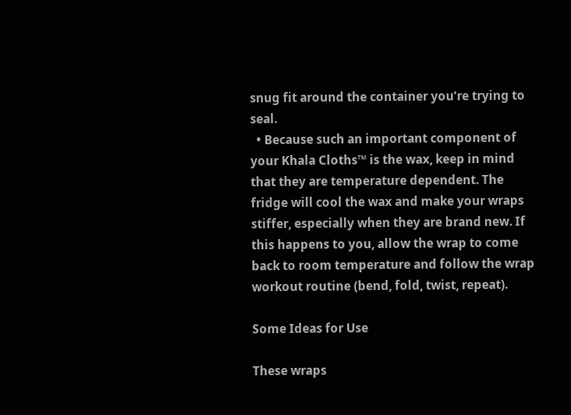snug fit around the container you’re trying to seal.
  • Because such an important component of your Khala Cloths™ is the wax, keep in mind that they are temperature dependent. The fridge will cool the wax and make your wraps stiffer, especially when they are brand new. If this happens to you, allow the wrap to come back to room temperature and follow the wrap workout routine (bend, fold, twist, repeat).

Some Ideas for Use

These wraps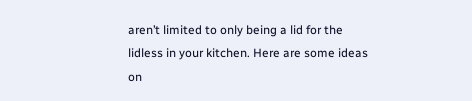aren’t limited to only being a lid for the lidless in your kitchen. Here are some ideas on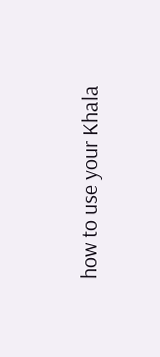how to use your Khala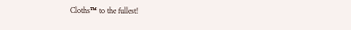Cloths™ to the fullest!